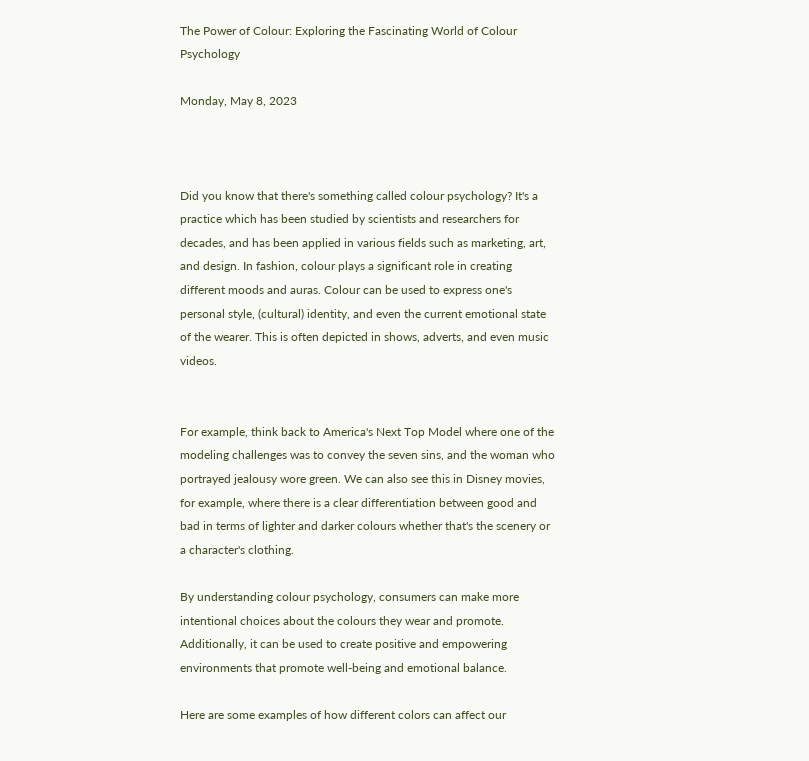The Power of Colour: Exploring the Fascinating World of Colour Psychology

Monday, May 8, 2023



Did you know that there's something called colour psychology? It's a practice which has been studied by scientists and researchers for decades, and has been applied in various fields such as marketing, art, and design. In fashion, colour plays a significant role in creating different moods and auras. Colour can be used to express one's personal style, (cultural) identity, and even the current emotional state of the wearer. This is often depicted in shows, adverts, and even music videos.


For example, think back to America's Next Top Model where one of the modeling challenges was to convey the seven sins, and the woman who portrayed jealousy wore green. We can also see this in Disney movies, for example, where there is a clear differentiation between good and bad in terms of lighter and darker colours whether that's the scenery or a character's clothing.

By understanding colour psychology, consumers can make more intentional choices about the colours they wear and promote. Additionally, it can be used to create positive and empowering environments that promote well-being and emotional balance.

Here are some examples of how different colors can affect our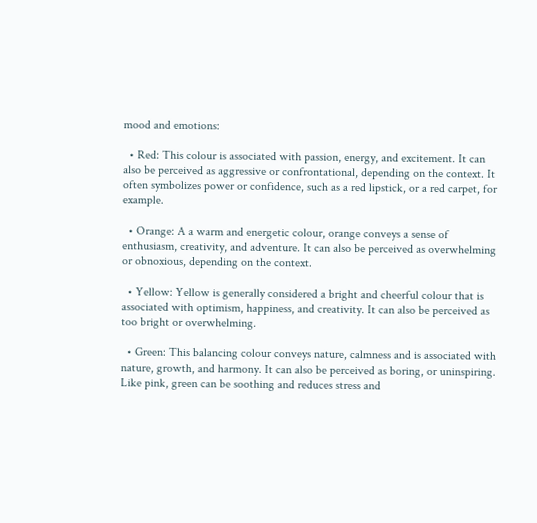mood and emotions:

  • Red: This colour is associated with passion, energy, and excitement. It can also be perceived as aggressive or confrontational, depending on the context. It often symbolizes power or confidence, such as a red lipstick, or a red carpet, for example.

  • Orange: A a warm and energetic colour, orange conveys a sense of enthusiasm, creativity, and adventure. It can also be perceived as overwhelming or obnoxious, depending on the context.

  • Yellow: Yellow is generally considered a bright and cheerful colour that is associated with optimism, happiness, and creativity. It can also be perceived as too bright or overwhelming.

  • Green: This balancing colour conveys nature, calmness and is associated with nature, growth, and harmony. It can also be perceived as boring, or uninspiring. Like pink, green can be soothing and reduces stress and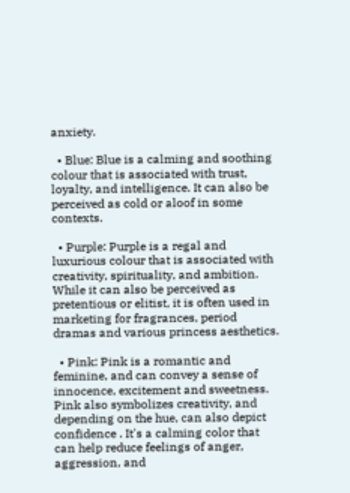anxiety.

  • Blue: Blue is a calming and soothing colour that is associated with trust, loyalty, and intelligence. It can also be perceived as cold or aloof in some contexts.

  • Purple: Purple is a regal and luxurious colour that is associated with creativity, spirituality, and ambition. While it can also be perceived as pretentious or elitist, it is often used in marketing for fragrances, period dramas and various princess aesthetics.

  • Pink: Pink is a romantic and feminine, and can convey a sense of innocence, excitement and sweetness. Pink also symbolizes creativity, and depending on the hue, can also depict confidence . It's a calming color that can help reduce feelings of anger, aggression, and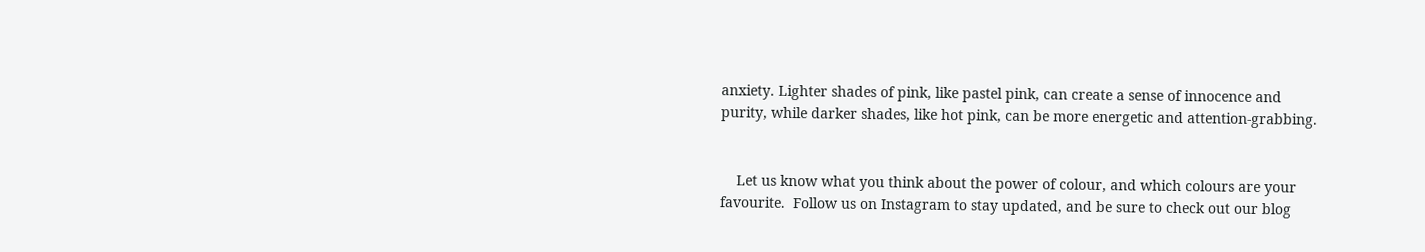anxiety. Lighter shades of pink, like pastel pink, can create a sense of innocence and purity, while darker shades, like hot pink, can be more energetic and attention-grabbing.


    Let us know what you think about the power of colour, and which colours are your favourite.  Follow us on Instagram to stay updated, and be sure to check out our blog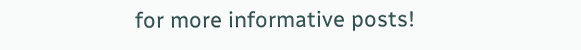for more informative posts!